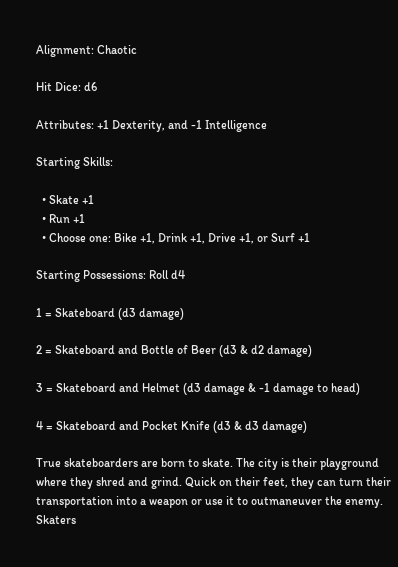Alignment: Chaotic

Hit Dice: d6

Attributes: +1 Dexterity, and -1 Intelligence

Starting Skills:

  • Skate +1
  • Run +1
  • Choose one: Bike +1, Drink +1, Drive +1, or Surf +1

Starting Possessions: Roll d4

1 = Skateboard (d3 damage)

2 = Skateboard and Bottle of Beer (d3 & d2 damage)

3 = Skateboard and Helmet (d3 damage & -1 damage to head)

4 = Skateboard and Pocket Knife (d3 & d3 damage)

True skateboarders are born to skate. The city is their playground where they shred and grind. Quick on their feet, they can turn their transportation into a weapon or use it to outmaneuver the enemy. Skaters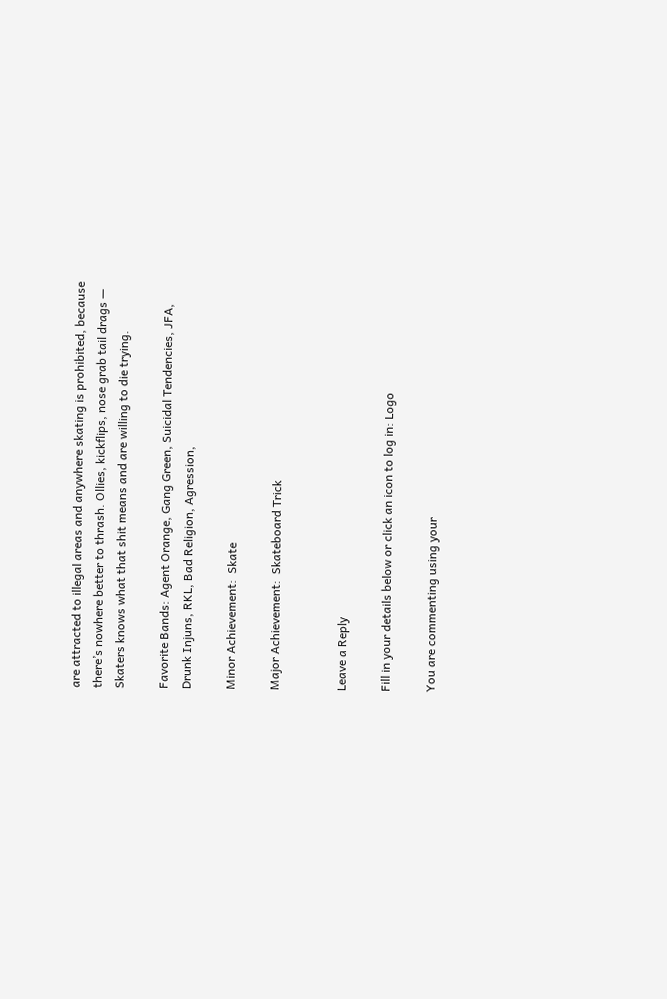are attracted to illegal areas and anywhere skating is prohibited, because there’s nowhere better to thrash. Ollies, kickflips, nose grab tail drags — Skaters knows what that shit means and are willing to die trying.

Favorite Bands: Agent Orange, Gang Green, Suicidal Tendencies, JFA, Drunk Injuns, RKL, Bad Religion, Agression,

Minor Achievement:  Skate

Major Achievement:  Skateboard Trick


Leave a Reply

Fill in your details below or click an icon to log in: Logo

You are commenting using your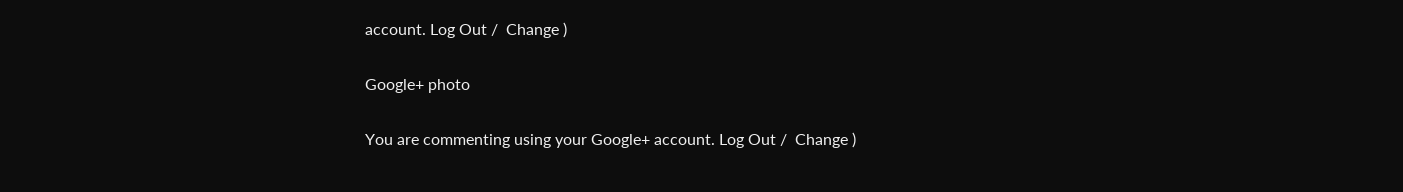account. Log Out /  Change )

Google+ photo

You are commenting using your Google+ account. Log Out /  Change )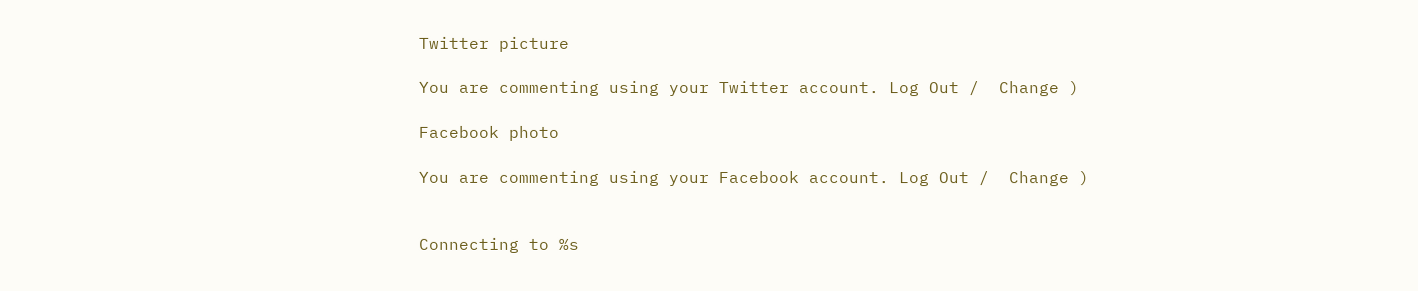Twitter picture

You are commenting using your Twitter account. Log Out /  Change )

Facebook photo

You are commenting using your Facebook account. Log Out /  Change )


Connecting to %s